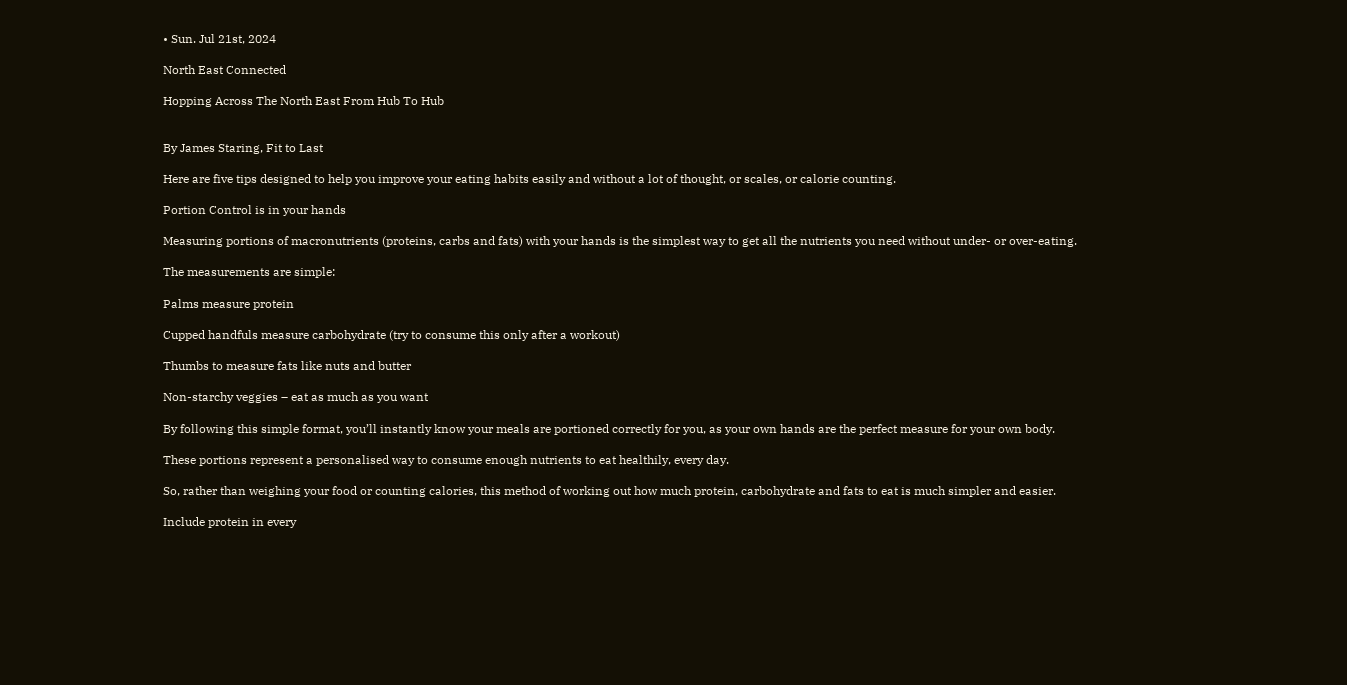• Sun. Jul 21st, 2024

North East Connected

Hopping Across The North East From Hub To Hub


By James Staring, Fit to Last

Here are five tips designed to help you improve your eating habits easily and without a lot of thought, or scales, or calorie counting.

Portion Control is in your hands

Measuring portions of macronutrients (proteins, carbs and fats) with your hands is the simplest way to get all the nutrients you need without under- or over-eating.

The measurements are simple:

Palms measure protein

Cupped handfuls measure carbohydrate (try to consume this only after a workout)

Thumbs to measure fats like nuts and butter

Non-starchy veggies – eat as much as you want

By following this simple format, you’ll instantly know your meals are portioned correctly for you, as your own hands are the perfect measure for your own body.

These portions represent a personalised way to consume enough nutrients to eat healthily, every day.

So, rather than weighing your food or counting calories, this method of working out how much protein, carbohydrate and fats to eat is much simpler and easier.

Include protein in every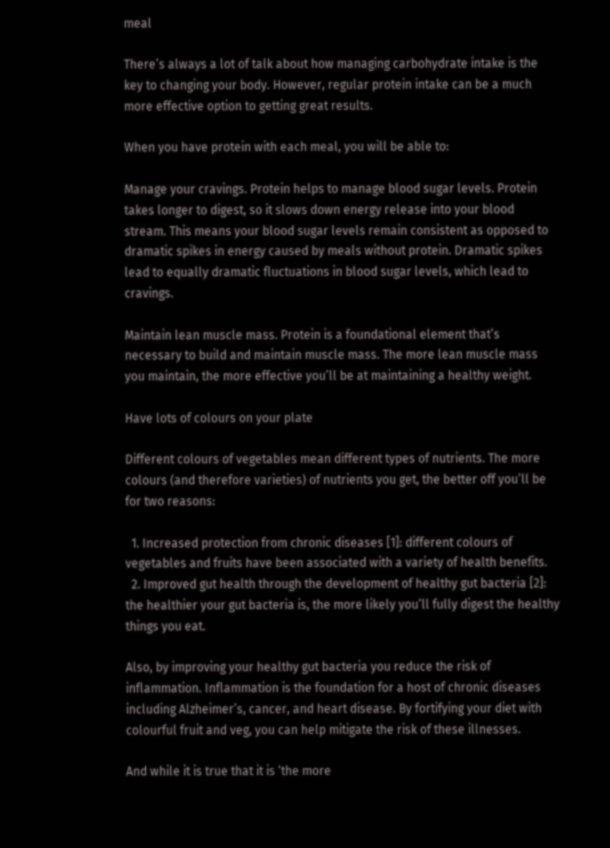meal

There’s always a lot of talk about how managing carbohydrate intake is the key to changing your body. However, regular protein intake can be a much more effective option to getting great results.

When you have protein with each meal, you will be able to:

Manage your cravings. Protein helps to manage blood sugar levels. Protein takes longer to digest, so it slows down energy release into your blood stream. This means your blood sugar levels remain consistent as opposed to dramatic spikes in energy caused by meals without protein. Dramatic spikes lead to equally dramatic fluctuations in blood sugar levels, which lead to cravings.

Maintain lean muscle mass. Protein is a foundational element that’s necessary to build and maintain muscle mass. The more lean muscle mass you maintain, the more effective you’ll be at maintaining a healthy weight.

Have lots of colours on your plate

Different colours of vegetables mean different types of nutrients. The more colours (and therefore varieties) of nutrients you get, the better off you’ll be for two reasons:

  1. Increased protection from chronic diseases [1]: different colours of vegetables and fruits have been associated with a variety of health benefits.
  2. Improved gut health through the development of healthy gut bacteria [2]: the healthier your gut bacteria is, the more likely you’ll fully digest the healthy things you eat.

Also, by improving your healthy gut bacteria you reduce the risk of inflammation. Inflammation is the foundation for a host of chronic diseases including Alzheimer’s, cancer, and heart disease. By fortifying your diet with colourful fruit and veg, you can help mitigate the risk of these illnesses.

And while it is true that it is ‘the more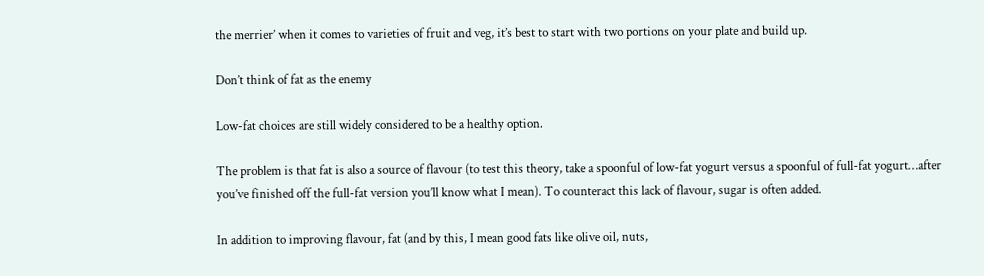the merrier’ when it comes to varieties of fruit and veg, it’s best to start with two portions on your plate and build up.

Don’t think of fat as the enemy

Low-fat choices are still widely considered to be a healthy option.

The problem is that fat is also a source of flavour (to test this theory, take a spoonful of low-fat yogurt versus a spoonful of full-fat yogurt…after you’ve finished off the full-fat version you’ll know what I mean). To counteract this lack of flavour, sugar is often added.

In addition to improving flavour, fat (and by this, I mean good fats like olive oil, nuts,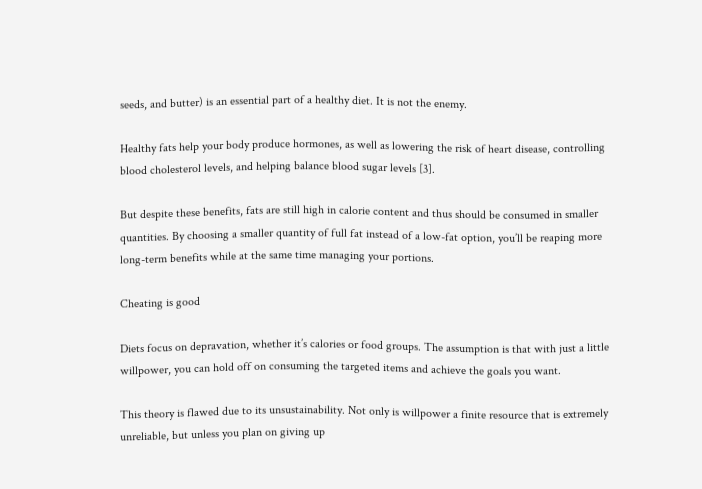seeds, and butter) is an essential part of a healthy diet. It is not the enemy.

Healthy fats help your body produce hormones, as well as lowering the risk of heart disease, controlling blood cholesterol levels, and helping balance blood sugar levels [3].

But despite these benefits, fats are still high in calorie content and thus should be consumed in smaller quantities. By choosing a smaller quantity of full fat instead of a low-fat option, you’ll be reaping more long-term benefits while at the same time managing your portions.

Cheating is good

Diets focus on depravation, whether it’s calories or food groups. The assumption is that with just a little willpower, you can hold off on consuming the targeted items and achieve the goals you want.

This theory is flawed due to its unsustainability. Not only is willpower a finite resource that is extremely unreliable, but unless you plan on giving up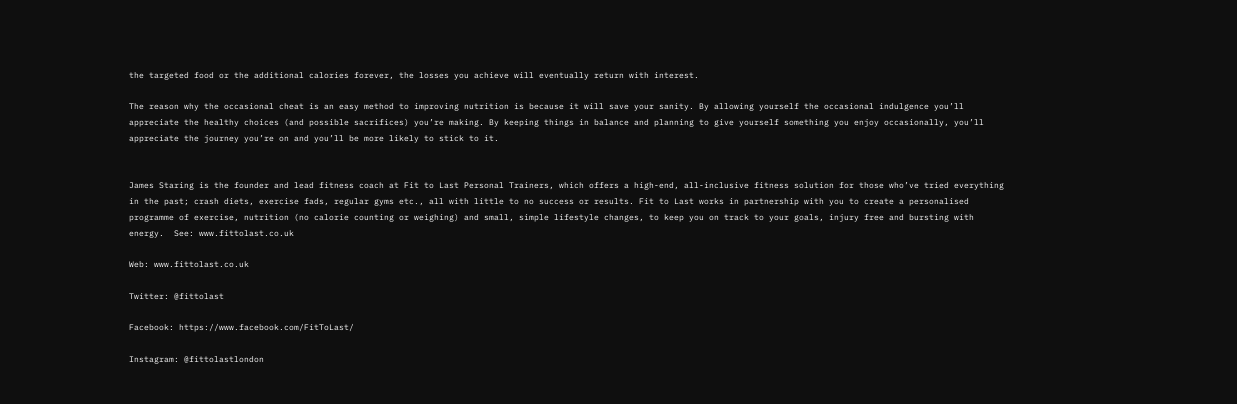the targeted food or the additional calories forever, the losses you achieve will eventually return with interest.

The reason why the occasional cheat is an easy method to improving nutrition is because it will save your sanity. By allowing yourself the occasional indulgence you’ll appreciate the healthy choices (and possible sacrifices) you’re making. By keeping things in balance and planning to give yourself something you enjoy occasionally, you’ll appreciate the journey you’re on and you’ll be more likely to stick to it.


James Staring is the founder and lead fitness coach at Fit to Last Personal Trainers, which offers a high-end, all-inclusive fitness solution for those who’ve tried everything in the past; crash diets, exercise fads, regular gyms etc., all with little to no success or results. Fit to Last works in partnership with you to create a personalised programme of exercise, nutrition (no calorie counting or weighing) and small, simple lifestyle changes, to keep you on track to your goals, injury free and bursting with energy.  See: www.fittolast.co.uk

Web: www.fittolast.co.uk

Twitter: @fittolast

Facebook: https://www.facebook.com/FitToLast/

Instagram: @fittolastlondon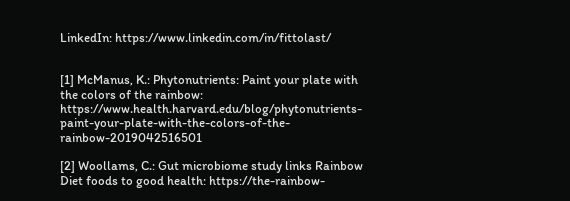LinkedIn: https://www.linkedin.com/in/fittolast/


[1] McManus, K.: Phytonutrients: Paint your plate with the colors of the rainbow: https://www.health.harvard.edu/blog/phytonutrients-paint-your-plate-with-the-colors-of-the-rainbow-2019042516501

[2] Woollams, C.: Gut microbiome study links Rainbow Diet foods to good health: https://the-rainbow-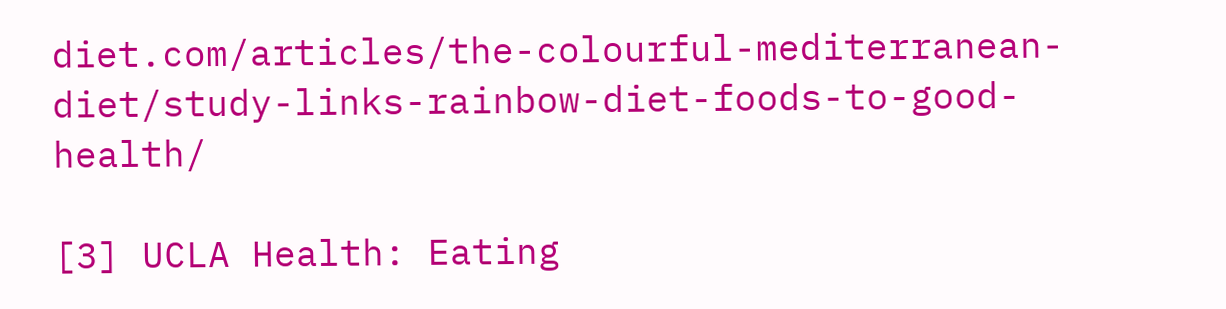diet.com/articles/the-colourful-mediterranean-diet/study-links-rainbow-diet-foods-to-good-health/

[3] UCLA Health: Eating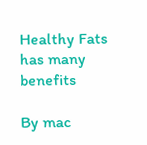Healthy Fats has many benefits

By mac